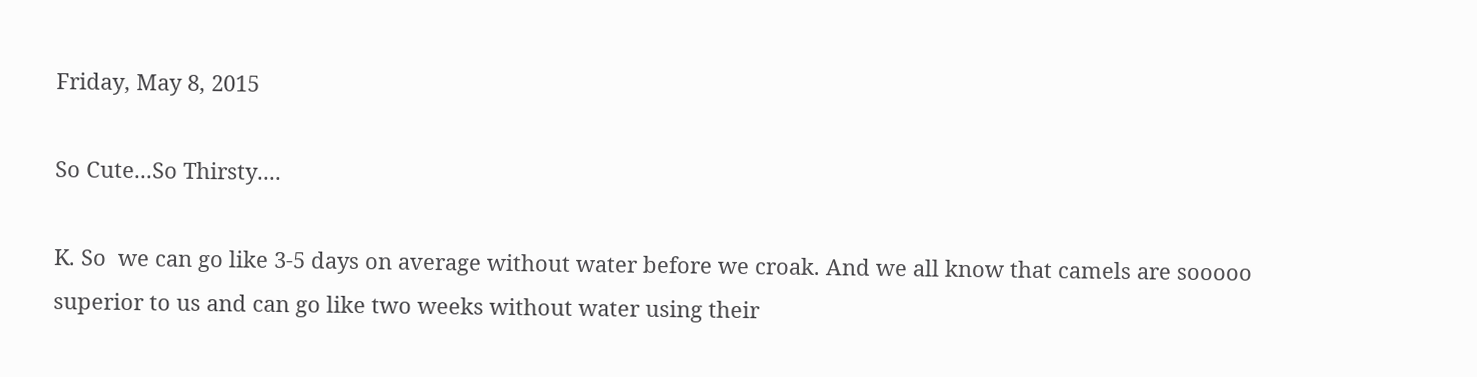Friday, May 8, 2015

So Cute...So Thirsty....

K. So  we can go like 3-5 days on average without water before we croak. And we all know that camels are sooooo superior to us and can go like two weeks without water using their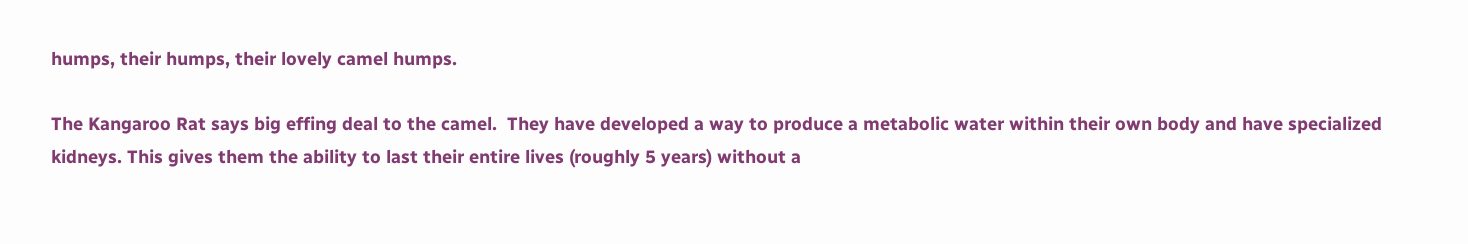humps, their humps, their lovely camel humps.

The Kangaroo Rat says big effing deal to the camel.  They have developed a way to produce a metabolic water within their own body and have specialized kidneys. This gives them the ability to last their entire lives (roughly 5 years) without a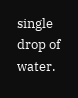single drop of water.